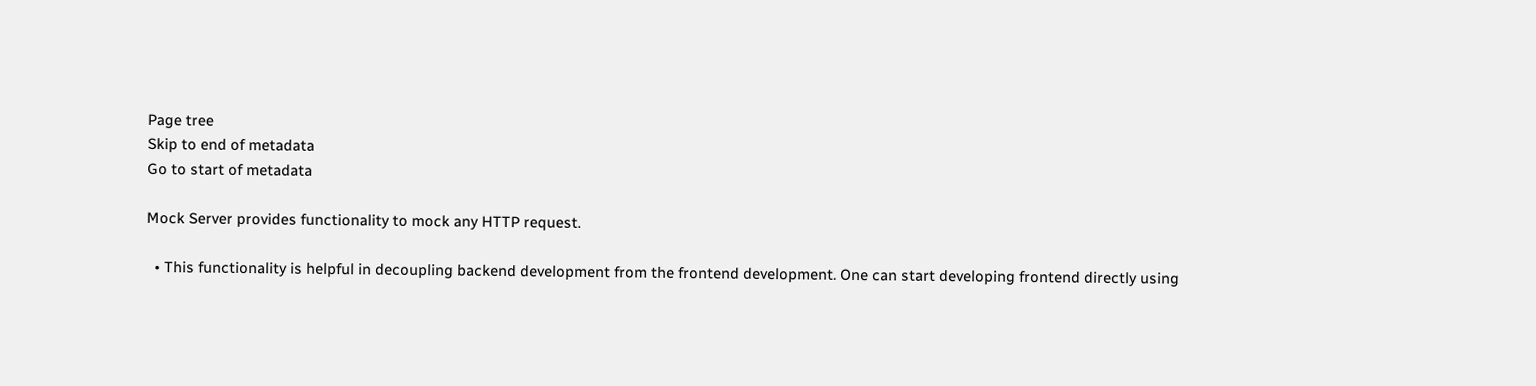Page tree
Skip to end of metadata
Go to start of metadata

Mock Server provides functionality to mock any HTTP request.

  • This functionality is helpful in decoupling backend development from the frontend development. One can start developing frontend directly using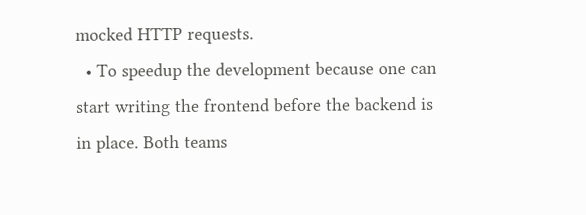mocked HTTP requests.
  • To speedup the development because one can start writing the frontend before the backend is in place. Both teams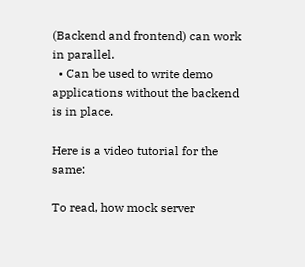(Backend and frontend) can work in parallel.
  • Can be used to write demo applications without the backend is in place.

Here is a video tutorial for the same:

To read, how mock server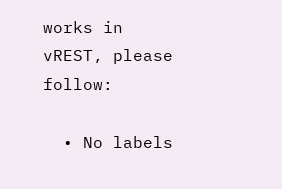works in vREST, please follow:

  • No labels